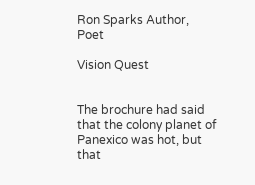Ron Sparks Author, Poet

Vision Quest


The brochure had said that the colony planet of Panexico was hot, but that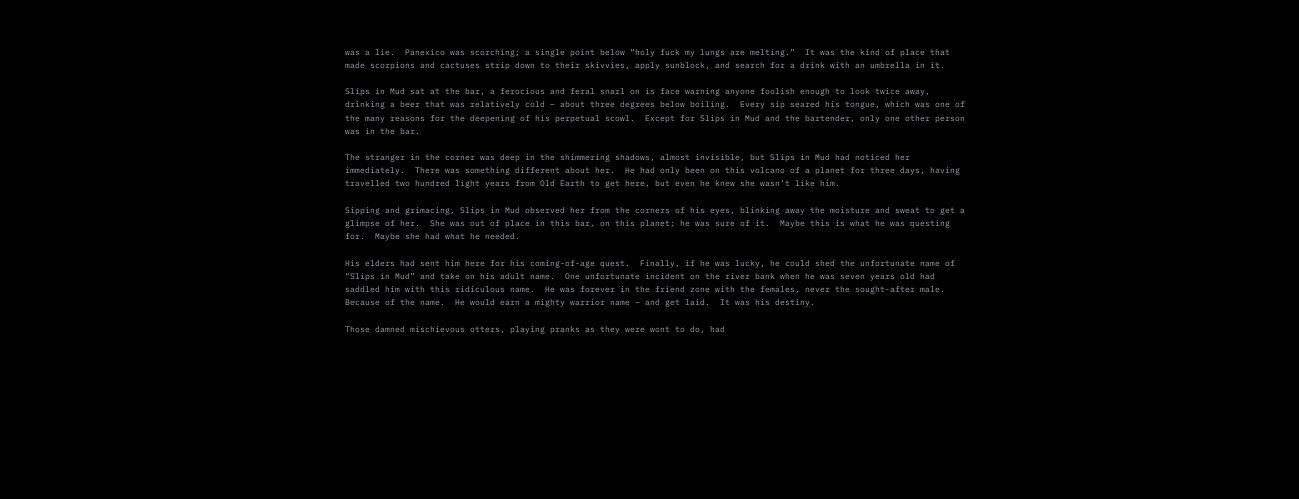was a lie.  Panexico was scorching; a single point below “holy fuck my lungs are melting.”  It was the kind of place that made scorpions and cactuses strip down to their skivvies, apply sunblock, and search for a drink with an umbrella in it.

Slips in Mud sat at the bar, a ferocious and feral snarl on is face warning anyone foolish enough to look twice away, drinking a beer that was relatively cold – about three degrees below boiling.  Every sip seared his tongue, which was one of the many reasons for the deepening of his perpetual scowl.  Except for Slips in Mud and the bartender, only one other person was in the bar.

The stranger in the corner was deep in the shimmering shadows, almost invisible, but Slips in Mud had noticed her immediately.  There was something different about her.  He had only been on this volcano of a planet for three days, having travelled two hundred light years from Old Earth to get here, but even he knew she wasn’t like him.

Sipping and grimacing, Slips in Mud observed her from the corners of his eyes, blinking away the moisture and sweat to get a glimpse of her.  She was out of place in this bar, on this planet; he was sure of it.  Maybe this is what he was questing for.  Maybe she had what he needed.

His elders had sent him here for his coming-of-age quest.  Finally, if he was lucky, he could shed the unfortunate name of “Slips in Mud” and take on his adult name.  One unfortunate incident on the river bank when he was seven years old had saddled him with this ridiculous name.  He was forever in the friend zone with the females, never the sought-after male.  Because of the name.  He would earn a mighty warrior name – and get laid.  It was his destiny.

Those damned mischievous otters, playing pranks as they were wont to do, had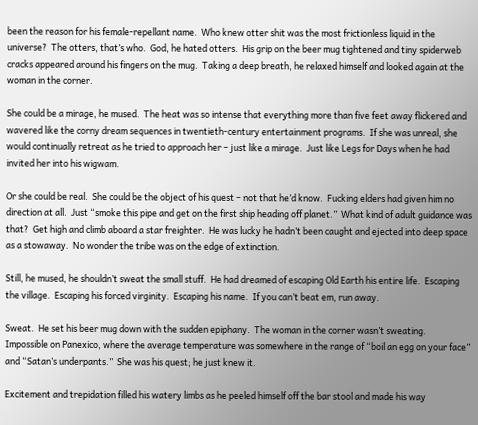been the reason for his female-repellant name.  Who knew otter shit was the most frictionless liquid in the universe?  The otters, that’s who.  God, he hated otters.  His grip on the beer mug tightened and tiny spiderweb cracks appeared around his fingers on the mug.  Taking a deep breath, he relaxed himself and looked again at the woman in the corner.

She could be a mirage, he mused.  The heat was so intense that everything more than five feet away flickered and wavered like the corny dream sequences in twentieth-century entertainment programs.  If she was unreal, she would continually retreat as he tried to approach her – just like a mirage.  Just like Legs for Days when he had invited her into his wigwam.

Or she could be real.  She could be the object of his quest – not that he’d know.  Fucking elders had given him no direction at all.  Just “smoke this pipe and get on the first ship heading off planet.”  What kind of adult guidance was that?  Get high and climb aboard a star freighter.  He was lucky he hadn’t been caught and ejected into deep space as a stowaway.  No wonder the tribe was on the edge of extinction.

Still, he mused, he shouldn’t sweat the small stuff.  He had dreamed of escaping Old Earth his entire life.  Escaping the village.  Escaping his forced virginity.  Escaping his name.  If you can’t beat em, run away.

Sweat.  He set his beer mug down with the sudden epiphany.  The woman in the corner wasn’t sweating.  Impossible on Panexico, where the average temperature was somewhere in the range of “boil an egg on your face” and “Satan’s underpants.”  She was his quest; he just knew it.

Excitement and trepidation filled his watery limbs as he peeled himself off the bar stool and made his way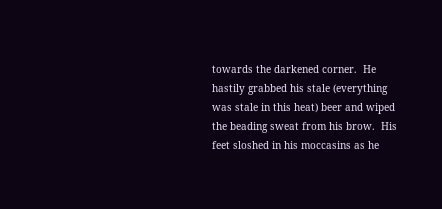towards the darkened corner.  He hastily grabbed his stale (everything was stale in this heat) beer and wiped the beading sweat from his brow.  His feet sloshed in his moccasins as he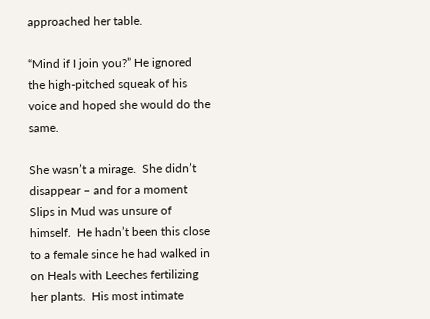approached her table.

“Mind if I join you?” He ignored the high-pitched squeak of his voice and hoped she would do the same.

She wasn’t a mirage.  She didn’t disappear – and for a moment Slips in Mud was unsure of himself.  He hadn’t been this close to a female since he had walked in on Heals with Leeches fertilizing her plants.  His most intimate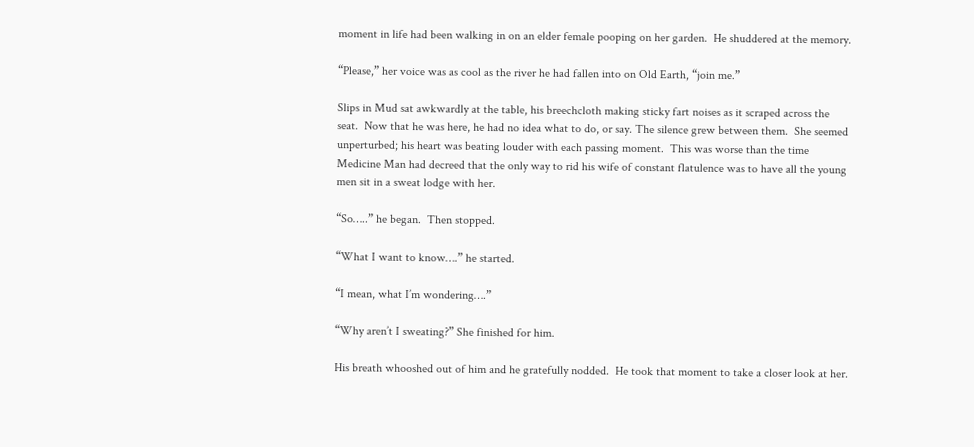moment in life had been walking in on an elder female pooping on her garden.  He shuddered at the memory.

“Please,” her voice was as cool as the river he had fallen into on Old Earth, “join me.”

Slips in Mud sat awkwardly at the table, his breechcloth making sticky fart noises as it scraped across the seat.  Now that he was here, he had no idea what to do, or say. The silence grew between them.  She seemed unperturbed; his heart was beating louder with each passing moment.  This was worse than the time Medicine Man had decreed that the only way to rid his wife of constant flatulence was to have all the young men sit in a sweat lodge with her.

“So…..” he began.  Then stopped.

“What I want to know….” he started.

“I mean, what I’m wondering….”

“Why aren’t I sweating?” She finished for him.

His breath whooshed out of him and he gratefully nodded.  He took that moment to take a closer look at her.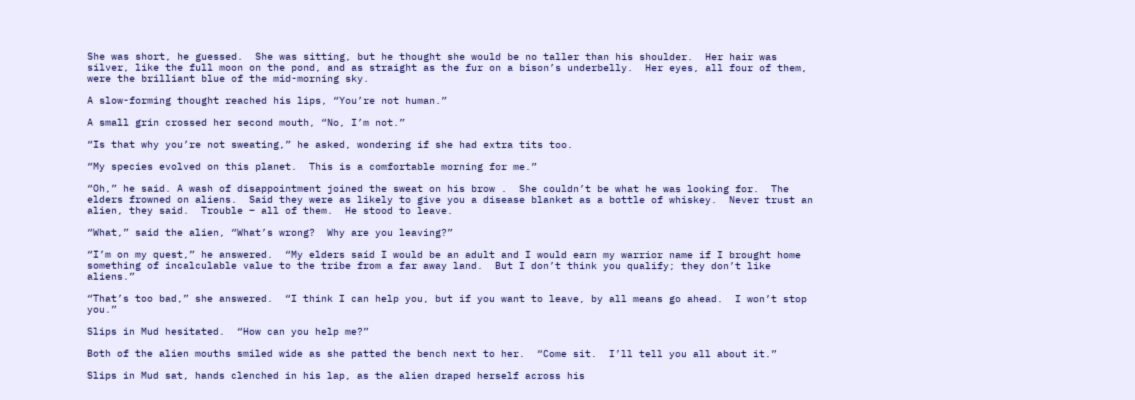She was short, he guessed.  She was sitting, but he thought she would be no taller than his shoulder.  Her hair was silver, like the full moon on the pond, and as straight as the fur on a bison’s underbelly.  Her eyes, all four of them, were the brilliant blue of the mid-morning sky.

A slow-forming thought reached his lips, “You’re not human.”

A small grin crossed her second mouth, “No, I’m not.”

“Is that why you’re not sweating,” he asked, wondering if she had extra tits too.

“My species evolved on this planet.  This is a comfortable morning for me.”

“Oh,” he said. A wash of disappointment joined the sweat on his brow .  She couldn’t be what he was looking for.  The elders frowned on aliens.  Said they were as likely to give you a disease blanket as a bottle of whiskey.  Never trust an alien, they said.  Trouble – all of them.  He stood to leave.

“What,” said the alien, “What’s wrong?  Why are you leaving?”

“I’m on my quest,” he answered.  “My elders said I would be an adult and I would earn my warrior name if I brought home something of incalculable value to the tribe from a far away land.  But I don’t think you qualify; they don’t like aliens.”

“That’s too bad,” she answered.  “I think I can help you, but if you want to leave, by all means go ahead.  I won’t stop you.”

Slips in Mud hesitated.  “How can you help me?”

Both of the alien mouths smiled wide as she patted the bench next to her.  “Come sit.  I’ll tell you all about it.”

Slips in Mud sat, hands clenched in his lap, as the alien draped herself across his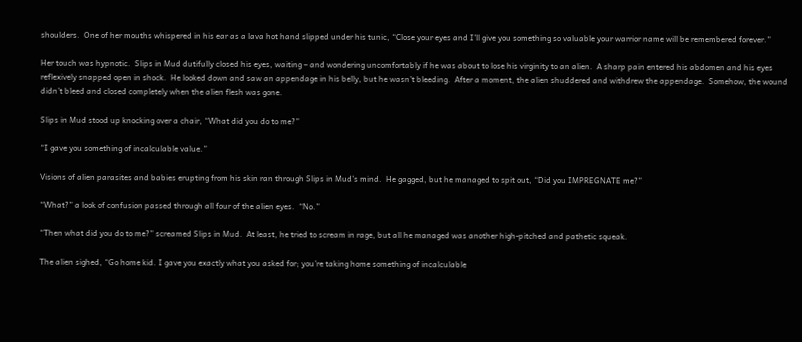shoulders.  One of her mouths whispered in his ear as a lava hot hand slipped under his tunic, “Close your eyes and I’ll give you something so valuable your warrior name will be remembered forever.”

Her touch was hypnotic.  Slips in Mud dutifully closed his eyes, waiting – and wondering uncomfortably if he was about to lose his virginity to an alien.  A sharp pain entered his abdomen and his eyes reflexively snapped open in shock.  He looked down and saw an appendage in his belly, but he wasn’t bleeding.  After a moment, the alien shuddered and withdrew the appendage.  Somehow, the wound didn’t bleed and closed completely when the alien flesh was gone.

Slips in Mud stood up knocking over a chair, “What did you do to me?”

“I gave you something of incalculable value.”

Visions of alien parasites and babies erupting from his skin ran through Slips in Mud’s mind.  He gagged, but he managed to spit out, “Did you IMPREGNATE me?”

“What?” a look of confusion passed through all four of the alien eyes.  “No.”

“Then what did you do to me?” screamed Slips in Mud.  At least, he tried to scream in rage, but all he managed was another high-pitched and pathetic squeak.

The alien sighed, “Go home kid. I gave you exactly what you asked for; you’re taking home something of incalculable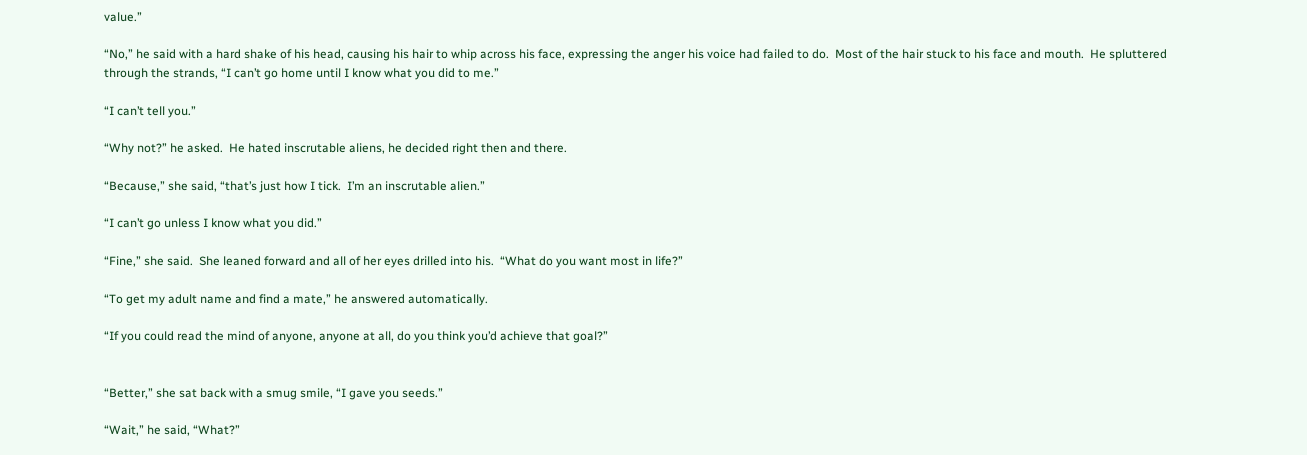value.”

“No,” he said with a hard shake of his head, causing his hair to whip across his face, expressing the anger his voice had failed to do.  Most of the hair stuck to his face and mouth.  He spluttered through the strands, “I can’t go home until I know what you did to me.”

“I can’t tell you.”

“Why not?” he asked.  He hated inscrutable aliens, he decided right then and there.

“Because,” she said, “that’s just how I tick.  I’m an inscrutable alien.”

“I can’t go unless I know what you did.”

“Fine,” she said.  She leaned forward and all of her eyes drilled into his.  “What do you want most in life?”

“To get my adult name and find a mate,” he answered automatically.

“If you could read the mind of anyone, anyone at all, do you think you’d achieve that goal?”


“Better,” she sat back with a smug smile, “I gave you seeds.”

“Wait,” he said, “What?”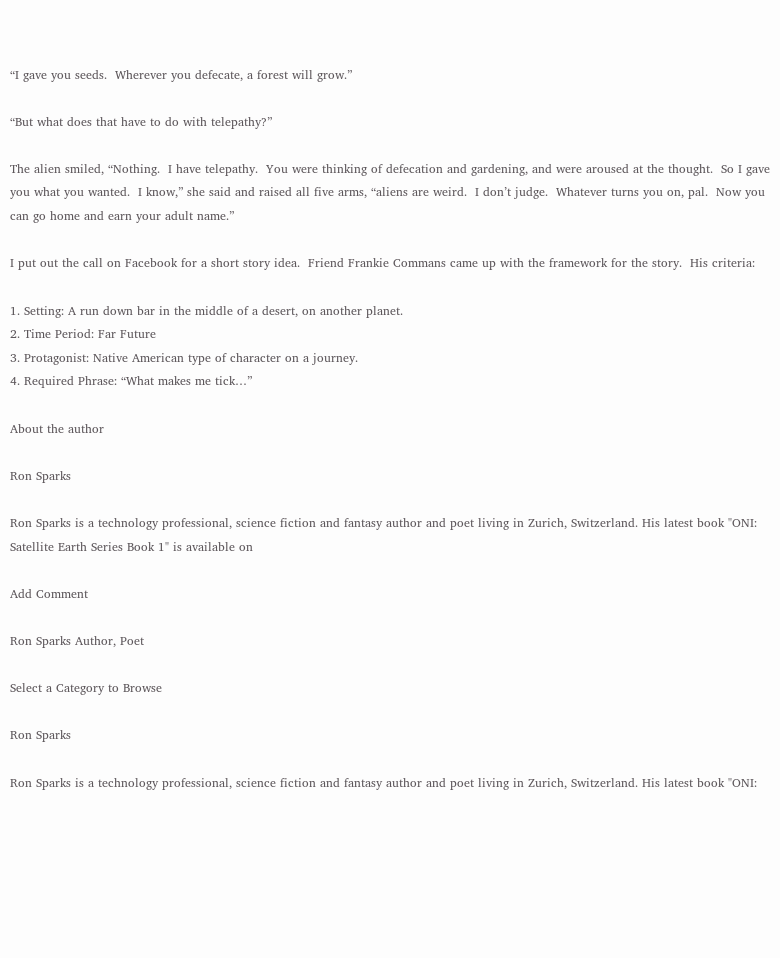“I gave you seeds.  Wherever you defecate, a forest will grow.”

“But what does that have to do with telepathy?”

The alien smiled, “Nothing.  I have telepathy.  You were thinking of defecation and gardening, and were aroused at the thought.  So I gave you what you wanted.  I know,” she said and raised all five arms, “aliens are weird.  I don’t judge.  Whatever turns you on, pal.  Now you can go home and earn your adult name.”

I put out the call on Facebook for a short story idea.  Friend Frankie Commans came up with the framework for the story.  His criteria:

1. Setting: A run down bar in the middle of a desert, on another planet.
2. Time Period: Far Future
3. Protagonist: Native American type of character on a journey.
4. Required Phrase: “What makes me tick…”

About the author

Ron Sparks

Ron Sparks is a technology professional, science fiction and fantasy author and poet living in Zurich, Switzerland. His latest book "ONI: Satellite Earth Series Book 1" is available on

Add Comment

Ron Sparks Author, Poet

Select a Category to Browse

Ron Sparks

Ron Sparks is a technology professional, science fiction and fantasy author and poet living in Zurich, Switzerland. His latest book "ONI: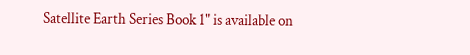Satellite Earth Series Book 1" is available on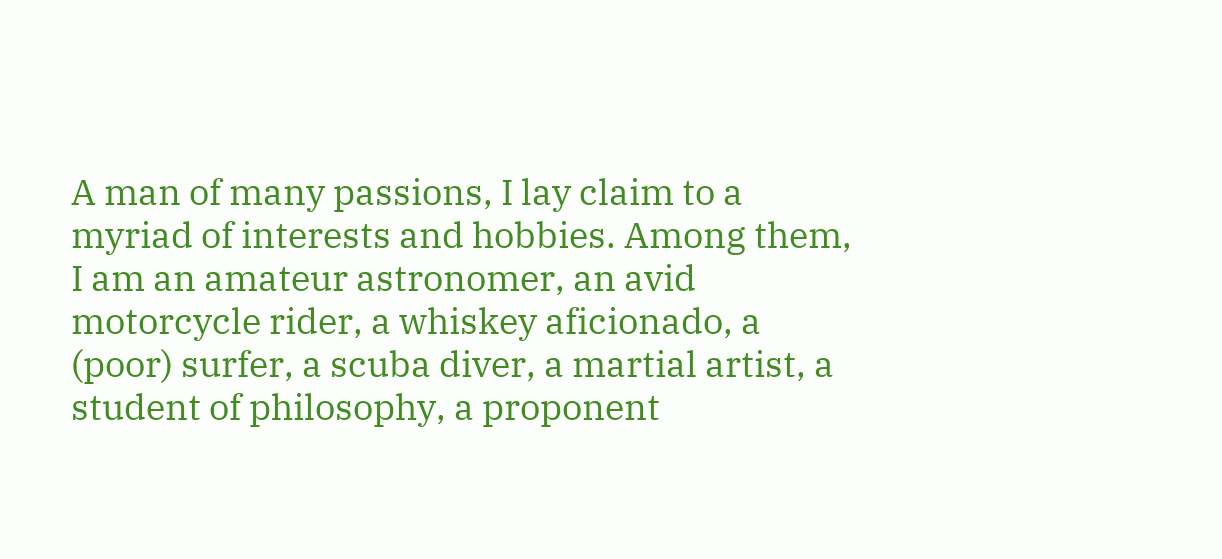A man of many passions, I lay claim to a myriad of interests and hobbies. Among them, I am an amateur astronomer, an avid motorcycle rider, a whiskey aficionado, a (poor) surfer, a scuba diver, a martial artist, a student of philosophy, a proponent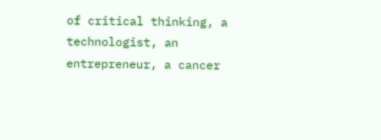of critical thinking, a technologist, an entrepreneur, a cancer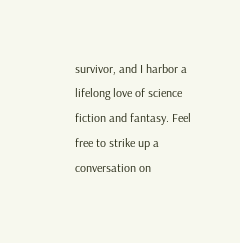survivor, and I harbor a lifelong love of science fiction and fantasy. Feel free to strike up a conversation on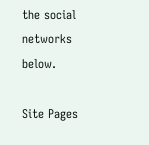the social networks below.

Site Pages